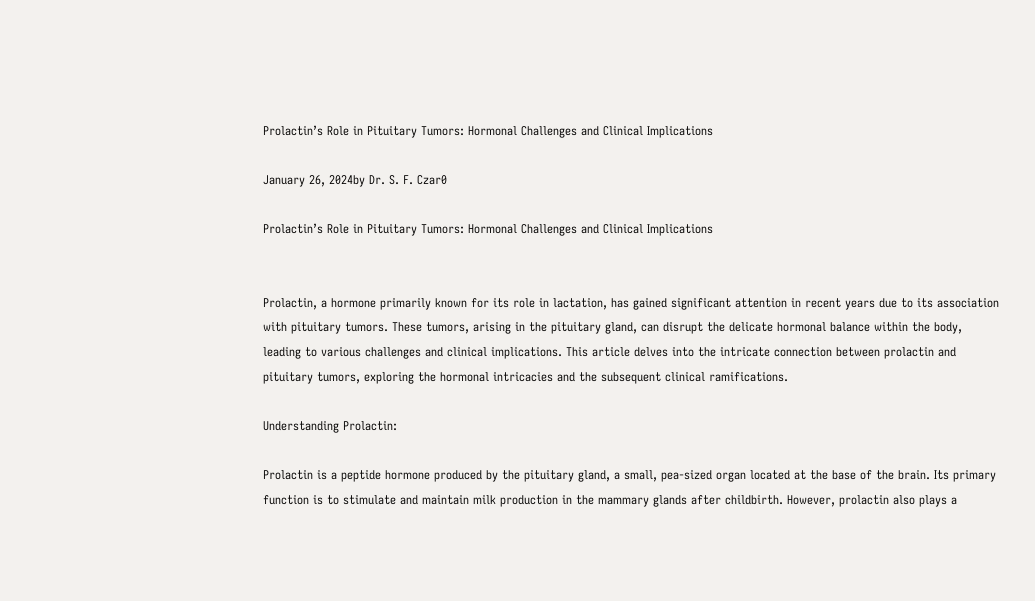Prolactin’s Role in Pituitary Tumors: Hormonal Challenges and Clinical Implications

January 26, 2024by Dr. S. F. Czar0

Prolactin’s Role in Pituitary Tumors: Hormonal Challenges and Clinical Implications


Prolactin, a hormone primarily known for its role in lactation, has gained significant attention in recent years due to its association with pituitary tumors. These tumors, arising in the pituitary gland, can disrupt the delicate hormonal balance within the body, leading to various challenges and clinical implications. This article delves into the intricate connection between prolactin and pituitary tumors, exploring the hormonal intricacies and the subsequent clinical ramifications.

Understanding Prolactin:

Prolactin is a peptide hormone produced by the pituitary gland, a small, pea-sized organ located at the base of the brain. Its primary function is to stimulate and maintain milk production in the mammary glands after childbirth. However, prolactin also plays a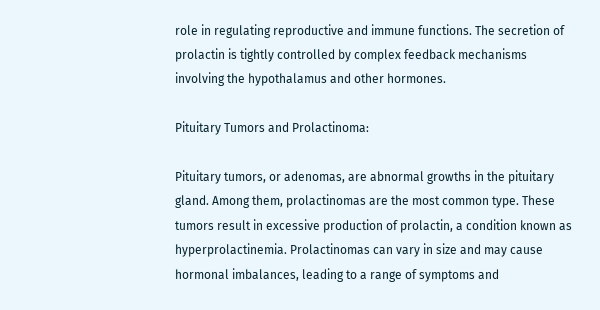role in regulating reproductive and immune functions. The secretion of prolactin is tightly controlled by complex feedback mechanisms involving the hypothalamus and other hormones.

Pituitary Tumors and Prolactinoma:

Pituitary tumors, or adenomas, are abnormal growths in the pituitary gland. Among them, prolactinomas are the most common type. These tumors result in excessive production of prolactin, a condition known as hyperprolactinemia. Prolactinomas can vary in size and may cause hormonal imbalances, leading to a range of symptoms and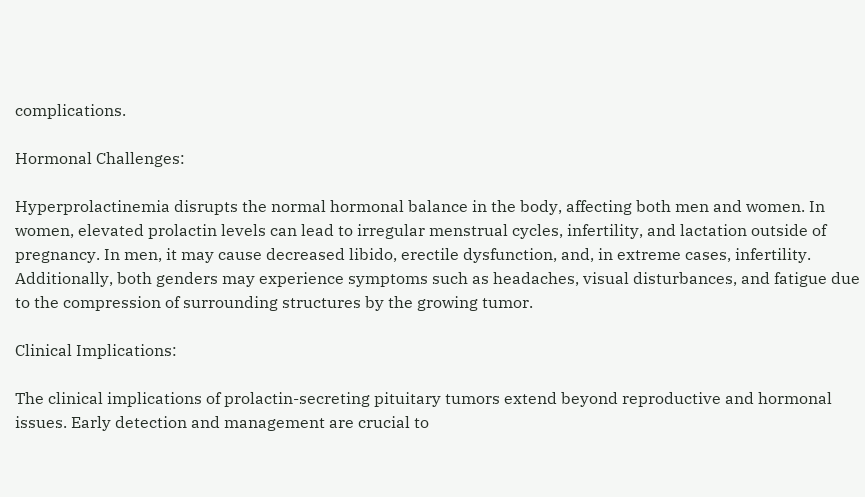complications.

Hormonal Challenges:

Hyperprolactinemia disrupts the normal hormonal balance in the body, affecting both men and women. In women, elevated prolactin levels can lead to irregular menstrual cycles, infertility, and lactation outside of pregnancy. In men, it may cause decreased libido, erectile dysfunction, and, in extreme cases, infertility. Additionally, both genders may experience symptoms such as headaches, visual disturbances, and fatigue due to the compression of surrounding structures by the growing tumor.

Clinical Implications:

The clinical implications of prolactin-secreting pituitary tumors extend beyond reproductive and hormonal issues. Early detection and management are crucial to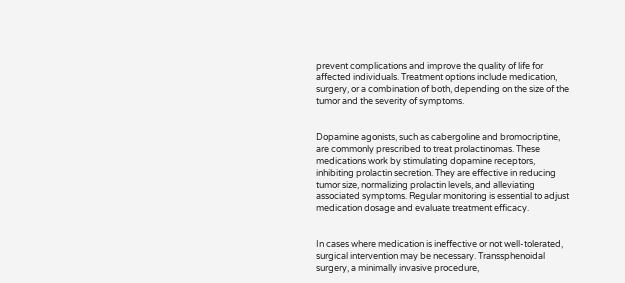prevent complications and improve the quality of life for affected individuals. Treatment options include medication, surgery, or a combination of both, depending on the size of the tumor and the severity of symptoms.


Dopamine agonists, such as cabergoline and bromocriptine, are commonly prescribed to treat prolactinomas. These medications work by stimulating dopamine receptors, inhibiting prolactin secretion. They are effective in reducing tumor size, normalizing prolactin levels, and alleviating associated symptoms. Regular monitoring is essential to adjust medication dosage and evaluate treatment efficacy.


In cases where medication is ineffective or not well-tolerated, surgical intervention may be necessary. Transsphenoidal surgery, a minimally invasive procedure,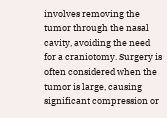involves removing the tumor through the nasal cavity, avoiding the need for a craniotomy. Surgery is often considered when the tumor is large, causing significant compression or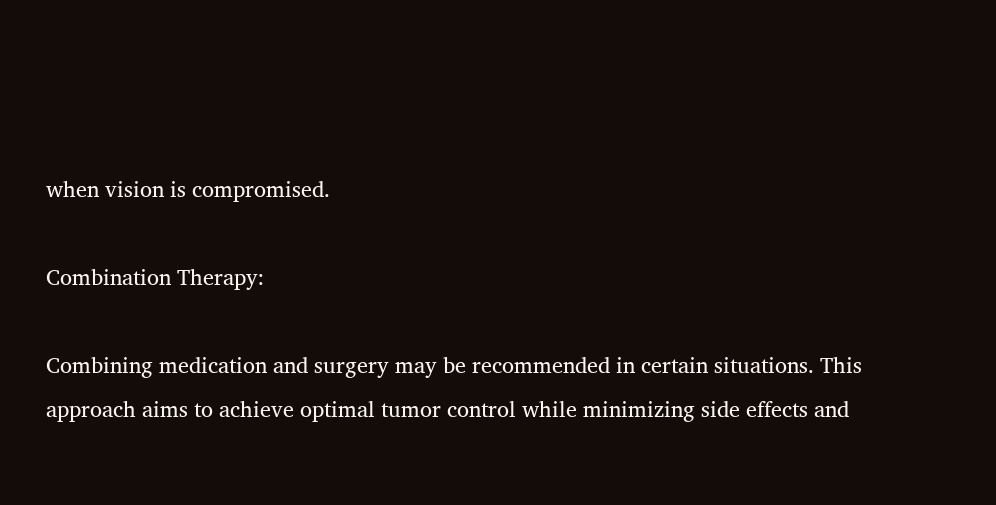when vision is compromised.

Combination Therapy:

Combining medication and surgery may be recommended in certain situations. This approach aims to achieve optimal tumor control while minimizing side effects and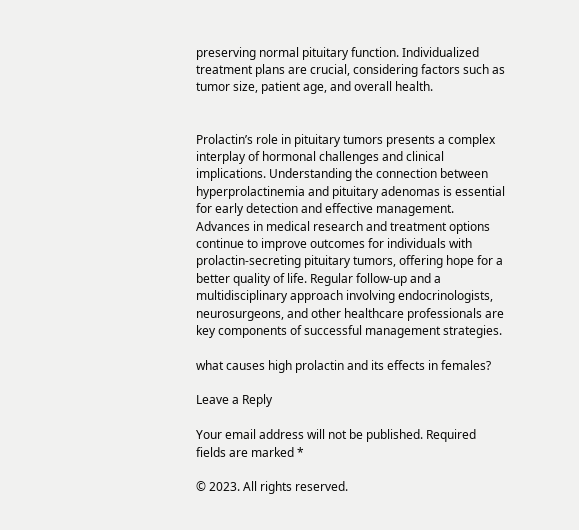preserving normal pituitary function. Individualized treatment plans are crucial, considering factors such as tumor size, patient age, and overall health.


Prolactin’s role in pituitary tumors presents a complex interplay of hormonal challenges and clinical implications. Understanding the connection between hyperprolactinemia and pituitary adenomas is essential for early detection and effective management. Advances in medical research and treatment options continue to improve outcomes for individuals with prolactin-secreting pituitary tumors, offering hope for a better quality of life. Regular follow-up and a multidisciplinary approach involving endocrinologists, neurosurgeons, and other healthcare professionals are key components of successful management strategies.

what causes high prolactin and its effects in females?

Leave a Reply

Your email address will not be published. Required fields are marked *

© 2023. All rights reserved.